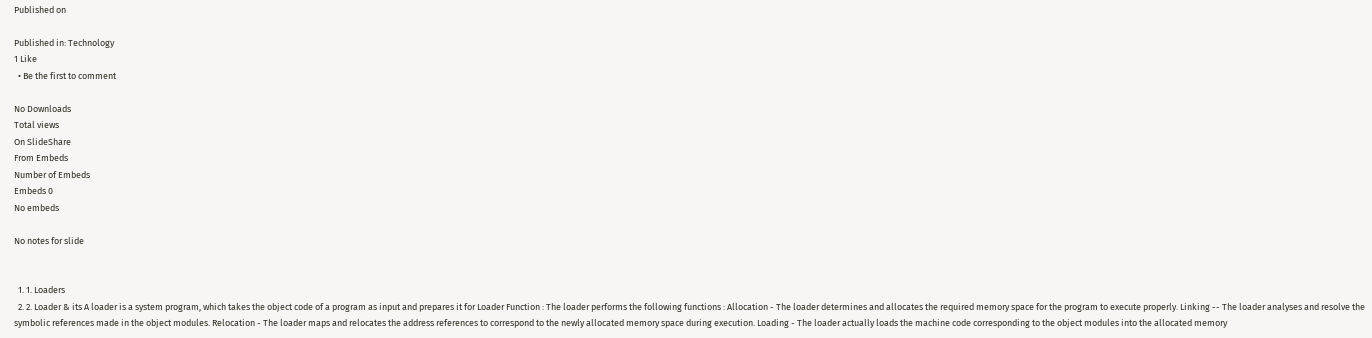Published on

Published in: Technology
1 Like
  • Be the first to comment

No Downloads
Total views
On SlideShare
From Embeds
Number of Embeds
Embeds 0
No embeds

No notes for slide


  1. 1. Loaders
  2. 2. Loader & its A loader is a system program, which takes the object code of a program as input and prepares it for Loader Function : The loader performs the following functions : Allocation - The loader determines and allocates the required memory space for the program to execute properly. Linking -- The loader analyses and resolve the symbolic references made in the object modules. Relocation - The loader maps and relocates the address references to correspond to the newly allocated memory space during execution. Loading - The loader actually loads the machine code corresponding to the object modules into the allocated memory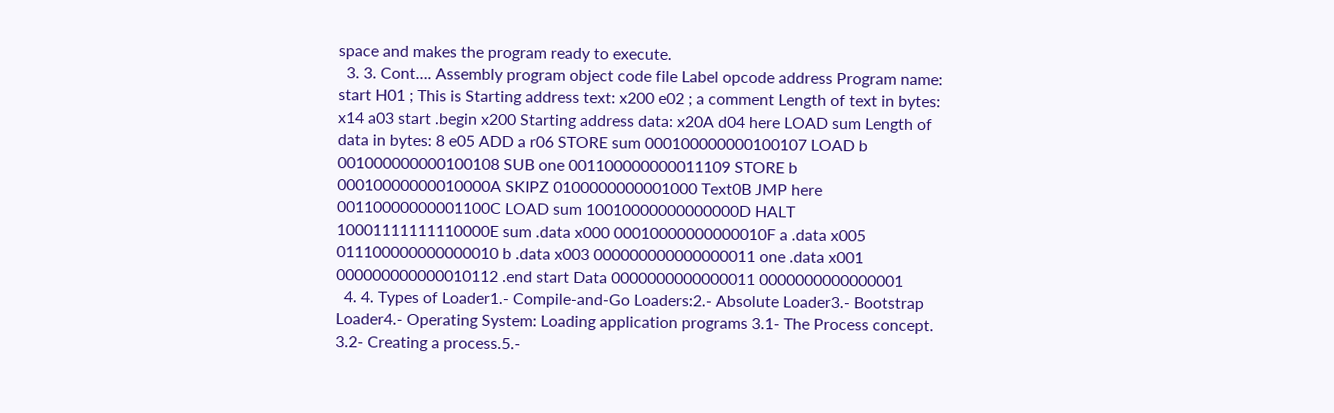space and makes the program ready to execute.
  3. 3. Cont…. Assembly program object code file Label opcode address Program name: start H01 ; This is Starting address text: x200 e02 ; a comment Length of text in bytes: x14 a03 start .begin x200 Starting address data: x20A d04 here LOAD sum Length of data in bytes: 8 e05 ADD a r06 STORE sum 000100000000100107 LOAD b 001000000000100108 SUB one 001100000000011109 STORE b 00010000000010000A SKIPZ 0100000000001000 Text0B JMP here 00110000000001100C LOAD sum 10010000000000000D HALT 10001111111110000E sum .data x000 00010000000000010F a .data x005 011100000000000010 b .data x003 000000000000000011 one .data x001 000000000000010112 .end start Data 0000000000000011 0000000000000001
  4. 4. Types of Loader1.- Compile-and-Go Loaders:2.- Absolute Loader3.- Bootstrap Loader4.- Operating System: Loading application programs 3.1- The Process concept. 3.2- Creating a process.5.-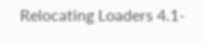Relocating Loaders 4.1-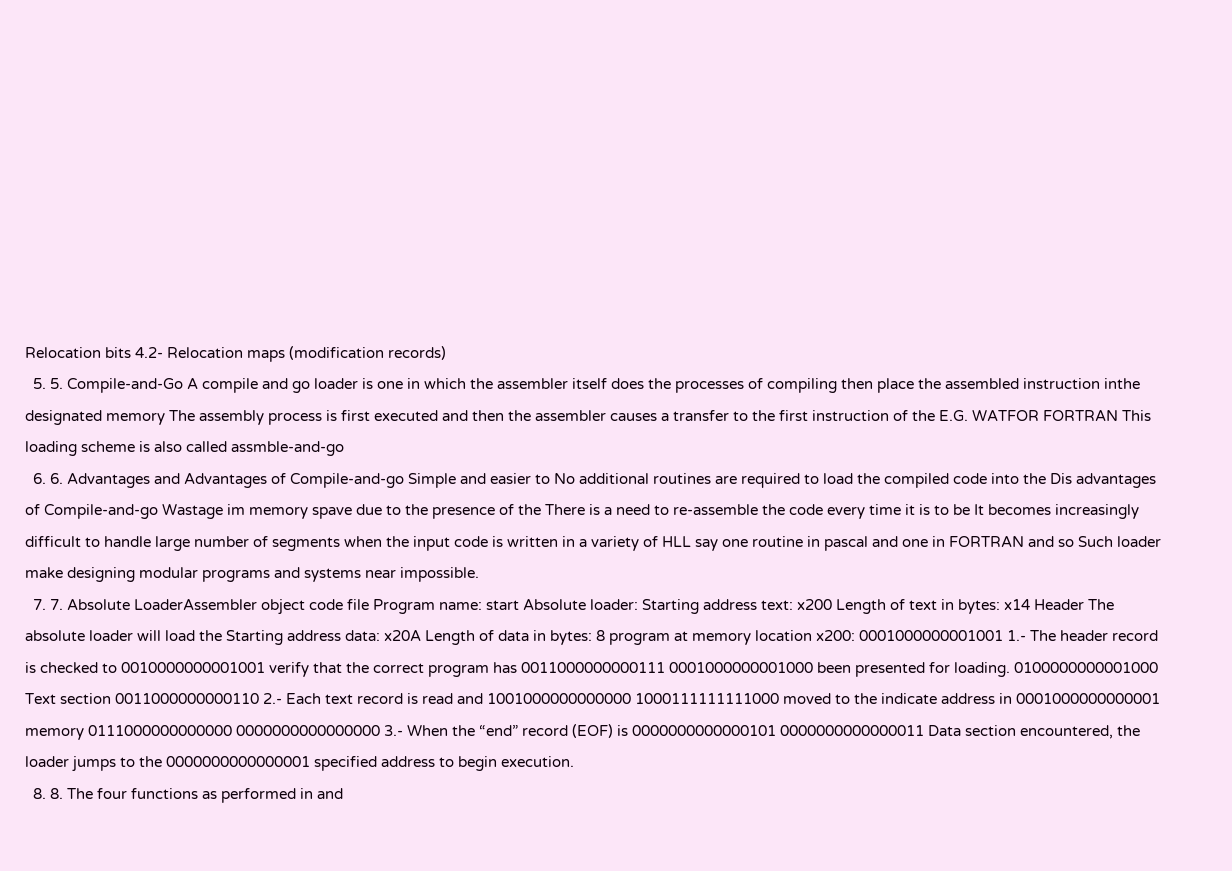Relocation bits 4.2- Relocation maps (modification records)
  5. 5. Compile-and-Go A compile and go loader is one in which the assembler itself does the processes of compiling then place the assembled instruction inthe designated memory The assembly process is first executed and then the assembler causes a transfer to the first instruction of the E.G. WATFOR FORTRAN This loading scheme is also called assmble-and-go
  6. 6. Advantages and Advantages of Compile-and-go Simple and easier to No additional routines are required to load the compiled code into the Dis advantages of Compile-and-go Wastage im memory spave due to the presence of the There is a need to re-assemble the code every time it is to be It becomes increasingly difficult to handle large number of segments when the input code is written in a variety of HLL say one routine in pascal and one in FORTRAN and so Such loader make designing modular programs and systems near impossible.
  7. 7. Absolute LoaderAssembler object code file Program name: start Absolute loader: Starting address text: x200 Length of text in bytes: x14 Header The absolute loader will load the Starting address data: x20A Length of data in bytes: 8 program at memory location x200: 0001000000001001 1.- The header record is checked to 0010000000001001 verify that the correct program has 0011000000000111 0001000000001000 been presented for loading. 0100000000001000 Text section 0011000000000110 2.- Each text record is read and 1001000000000000 1000111111111000 moved to the indicate address in 0001000000000001 memory 0111000000000000 0000000000000000 3.- When the “end” record (EOF) is 0000000000000101 0000000000000011 Data section encountered, the loader jumps to the 0000000000000001 specified address to begin execution.
  8. 8. The four functions as performed in and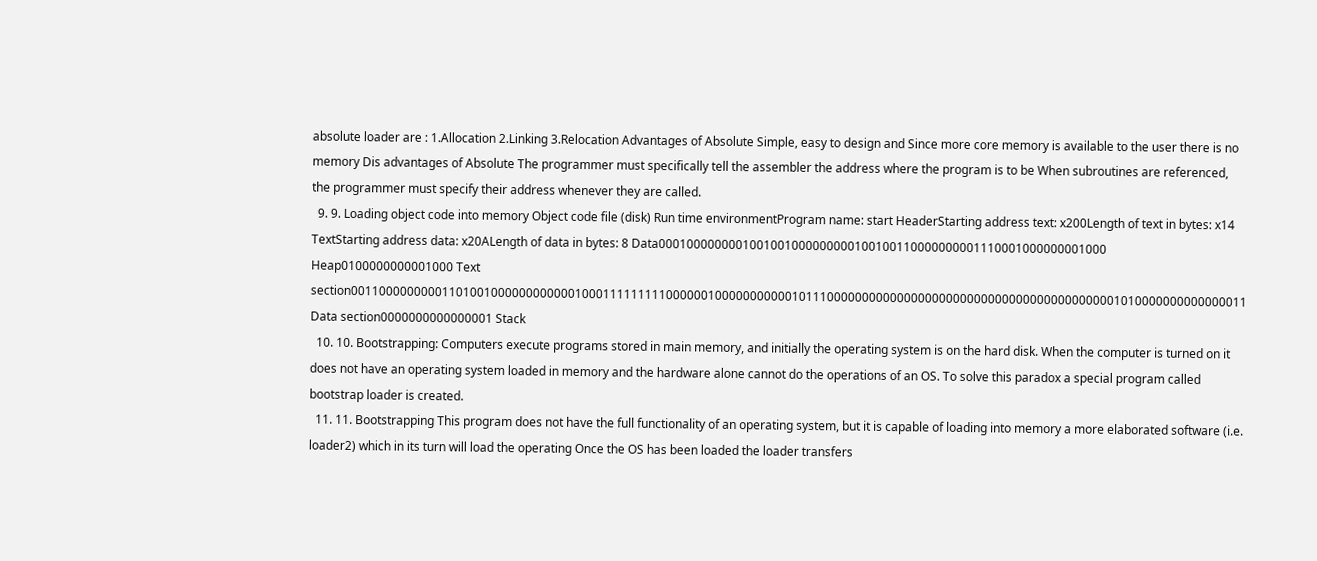absolute loader are : 1.Allocation 2.Linking 3.Relocation Advantages of Absolute Simple, easy to design and Since more core memory is available to the user there is no memory Dis advantages of Absolute The programmer must specifically tell the assembler the address where the program is to be When subroutines are referenced, the programmer must specify their address whenever they are called.
  9. 9. Loading object code into memory Object code file (disk) Run time environmentProgram name: start HeaderStarting address text: x200Length of text in bytes: x14 TextStarting address data: x20ALength of data in bytes: 8 Data0001000000001001001000000000100100110000000001110001000000001000 Heap0100000000001000 Text section00110000000001101001000000000000100011111111100000010000000000010111000000000000000000000000000000000000000001010000000000000011 Data section0000000000000001 Stack
  10. 10. Bootstrapping: Computers execute programs stored in main memory, and initially the operating system is on the hard disk. When the computer is turned on it does not have an operating system loaded in memory and the hardware alone cannot do the operations of an OS. To solve this paradox a special program called bootstrap loader is created.
  11. 11. Bootstrapping This program does not have the full functionality of an operating system, but it is capable of loading into memory a more elaborated software (i.e. loader2) which in its turn will load the operating Once the OS has been loaded the loader transfers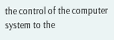the control of the computer system to the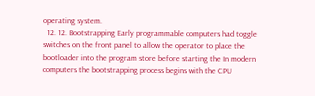operating system.
  12. 12. Bootstrapping Early programmable computers had toggle switches on the front panel to allow the operator to place the bootloader into the program store before starting the In modern computers the bootstrapping process begins with the CPU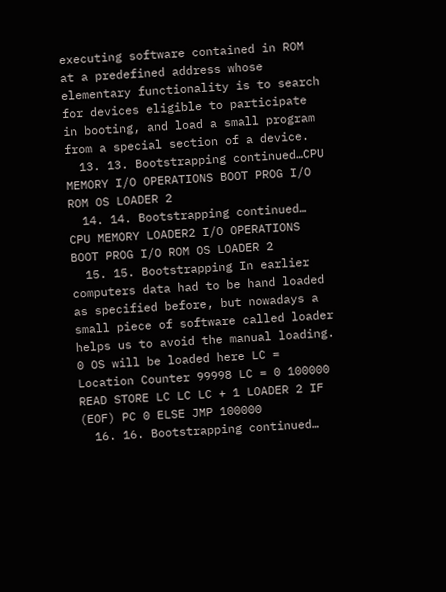executing software contained in ROM at a predefined address whose elementary functionality is to search for devices eligible to participate in booting, and load a small program from a special section of a device.
  13. 13. Bootstrapping continued…CPU MEMORY I/O OPERATIONS BOOT PROG I/O ROM OS LOADER 2
  14. 14. Bootstrapping continued… CPU MEMORY LOADER2 I/O OPERATIONS BOOT PROG I/O ROM OS LOADER 2
  15. 15. Bootstrapping In earlier computers data had to be hand loaded as specified before, but nowadays a small piece of software called loader helps us to avoid the manual loading. 0 OS will be loaded here LC = Location Counter 99998 LC = 0 100000 READ STORE LC LC LC + 1 LOADER 2 IF (EOF) PC 0 ELSE JMP 100000
  16. 16. Bootstrapping continued…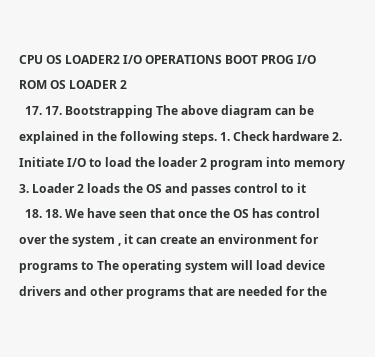CPU OS LOADER2 I/O OPERATIONS BOOT PROG I/O ROM OS LOADER 2
  17. 17. Bootstrapping The above diagram can be explained in the following steps. 1. Check hardware 2. Initiate I/O to load the loader 2 program into memory 3. Loader 2 loads the OS and passes control to it
  18. 18. We have seen that once the OS has control over the system , it can create an environment for programs to The operating system will load device drivers and other programs that are needed for the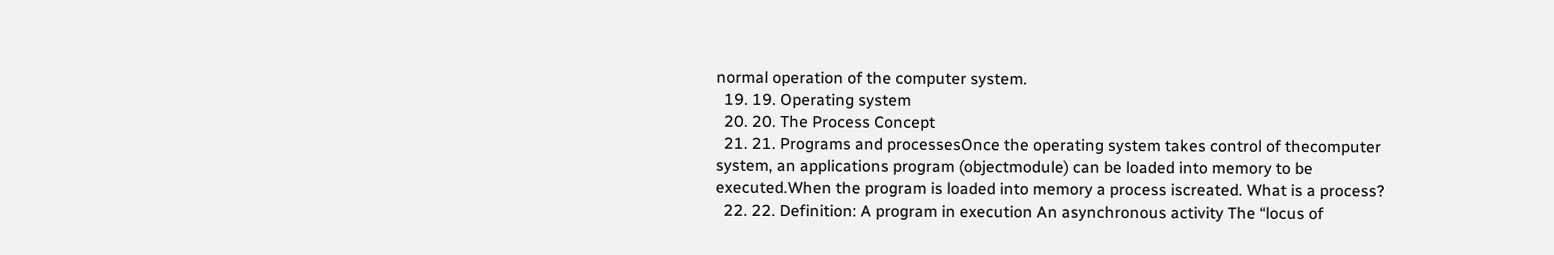normal operation of the computer system.
  19. 19. Operating system
  20. 20. The Process Concept
  21. 21. Programs and processesOnce the operating system takes control of thecomputer system, an applications program (objectmodule) can be loaded into memory to be executed.When the program is loaded into memory a process iscreated. What is a process?
  22. 22. Definition: A program in execution An asynchronous activity The “locus of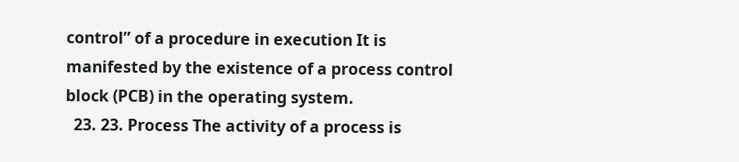control” of a procedure in execution It is manifested by the existence of a process control block (PCB) in the operating system.
  23. 23. Process The activity of a process is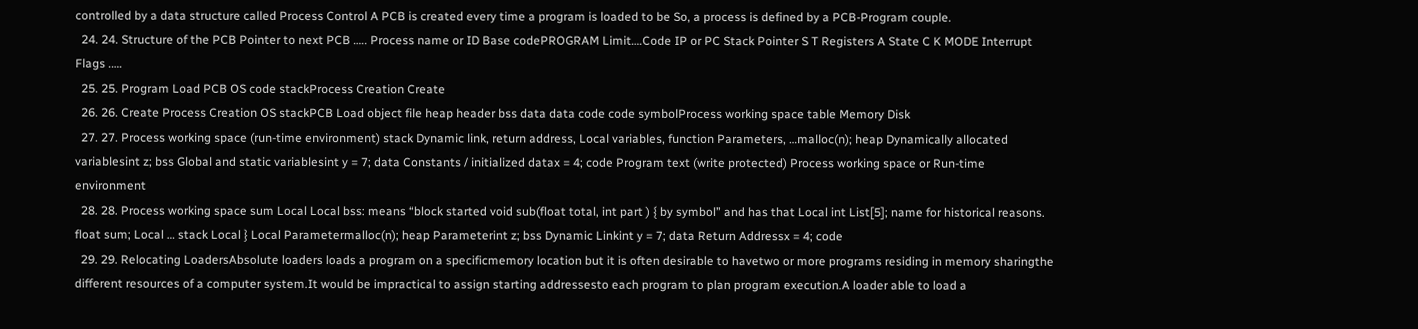controlled by a data structure called Process Control A PCB is created every time a program is loaded to be So, a process is defined by a PCB-Program couple.
  24. 24. Structure of the PCB Pointer to next PCB ….. Process name or ID Base codePROGRAM Limit….Code IP or PC Stack Pointer S T Registers A State C K MODE Interrupt Flags .….
  25. 25. Program Load PCB OS code stackProcess Creation Create
  26. 26. Create Process Creation OS stackPCB Load object file heap header bss data data code code symbolProcess working space table Memory Disk
  27. 27. Process working space (run-time environment) stack Dynamic link, return address, Local variables, function Parameters, …malloc(n); heap Dynamically allocated variablesint z; bss Global and static variablesint y = 7; data Constants / initialized datax = 4; code Program text (write protected) Process working space or Run-time environment
  28. 28. Process working space sum Local Local bss: means “block started void sub(float total, int part ) { by symbol” and has that Local int List[5]; name for historical reasons. float sum; Local … stack Local } Local Parametermalloc(n); heap Parameterint z; bss Dynamic Linkint y = 7; data Return Addressx = 4; code
  29. 29. Relocating LoadersAbsolute loaders loads a program on a specificmemory location but it is often desirable to havetwo or more programs residing in memory sharingthe different resources of a computer system.It would be impractical to assign starting addressesto each program to plan program execution.A loader able to load a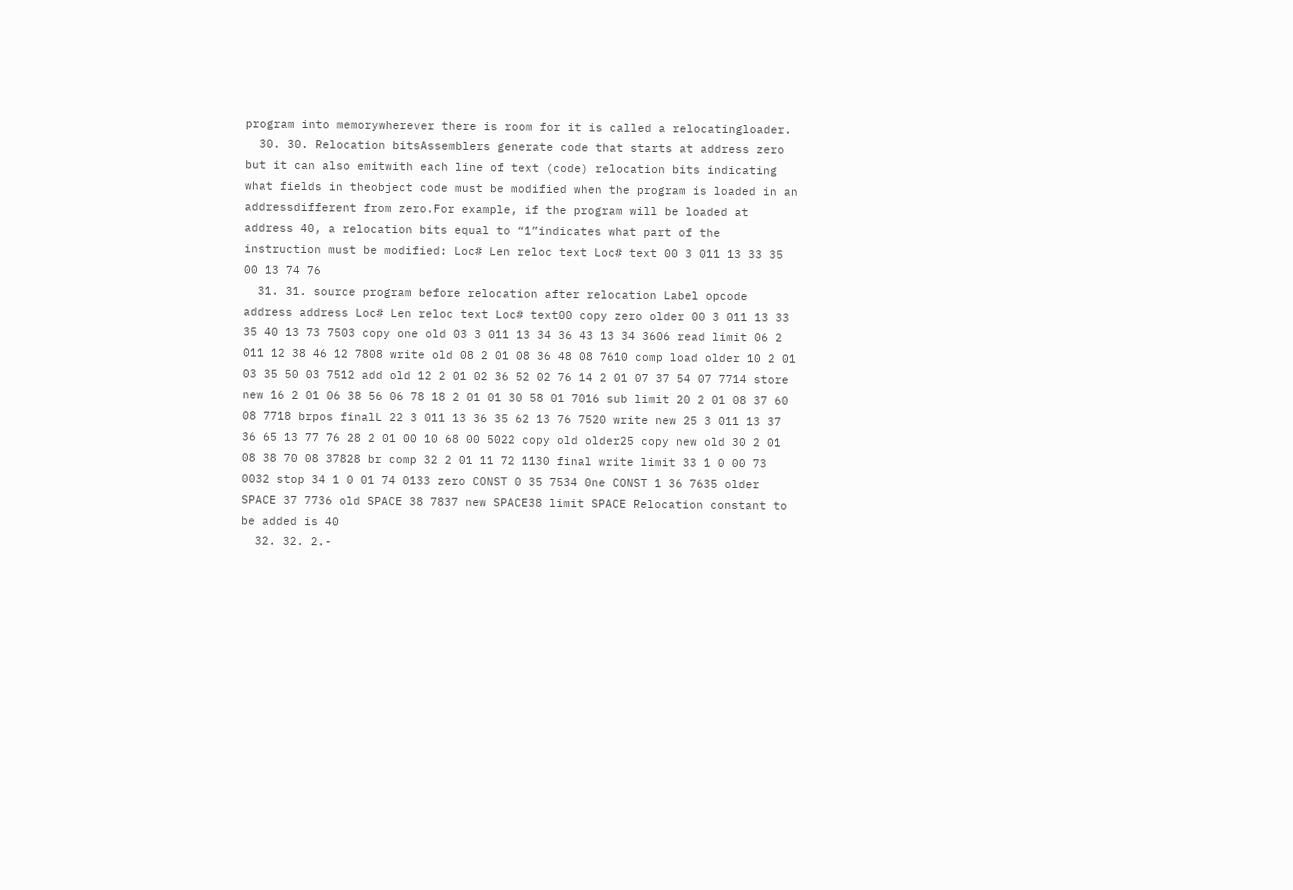program into memorywherever there is room for it is called a relocatingloader.
  30. 30. Relocation bitsAssemblers generate code that starts at address zero but it can also emitwith each line of text (code) relocation bits indicating what fields in theobject code must be modified when the program is loaded in an addressdifferent from zero.For example, if the program will be loaded at address 40, a relocation bits equal to “1”indicates what part of the instruction must be modified: Loc# Len reloc text Loc# text 00 3 011 13 33 35 00 13 74 76
  31. 31. source program before relocation after relocation Label opcode address address Loc# Len reloc text Loc# text00 copy zero older 00 3 011 13 33 35 40 13 73 7503 copy one old 03 3 011 13 34 36 43 13 34 3606 read limit 06 2 011 12 38 46 12 7808 write old 08 2 01 08 36 48 08 7610 comp load older 10 2 01 03 35 50 03 7512 add old 12 2 01 02 36 52 02 76 14 2 01 07 37 54 07 7714 store new 16 2 01 06 38 56 06 78 18 2 01 01 30 58 01 7016 sub limit 20 2 01 08 37 60 08 7718 brpos finalL 22 3 011 13 36 35 62 13 76 7520 write new 25 3 011 13 37 36 65 13 77 76 28 2 01 00 10 68 00 5022 copy old older25 copy new old 30 2 01 08 38 70 08 37828 br comp 32 2 01 11 72 1130 final write limit 33 1 0 00 73 0032 stop 34 1 0 01 74 0133 zero CONST 0 35 7534 0ne CONST 1 36 7635 older SPACE 37 7736 old SPACE 38 7837 new SPACE38 limit SPACE Relocation constant to be added is 40
  32. 32. 2.-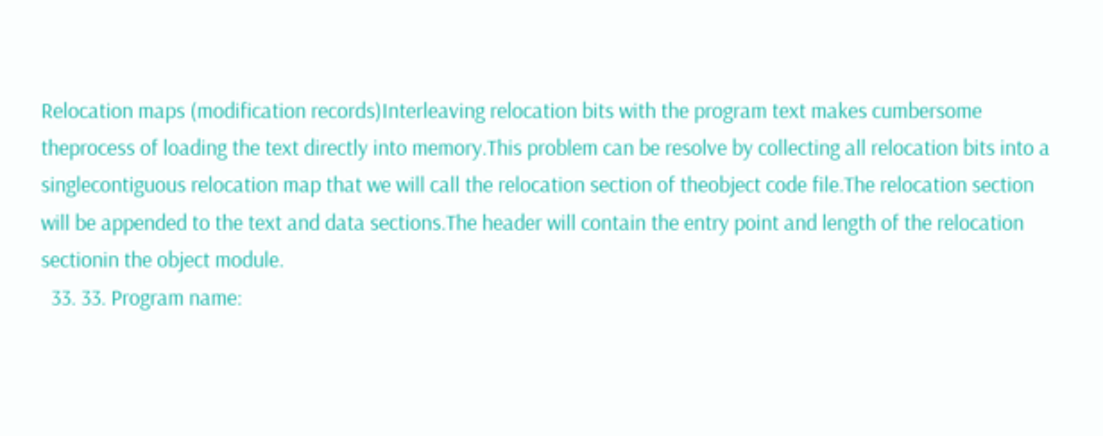Relocation maps (modification records)Interleaving relocation bits with the program text makes cumbersome theprocess of loading the text directly into memory.This problem can be resolve by collecting all relocation bits into a singlecontiguous relocation map that we will call the relocation section of theobject code file.The relocation section will be appended to the text and data sections.The header will contain the entry point and length of the relocation sectionin the object module.
  33. 33. Program name: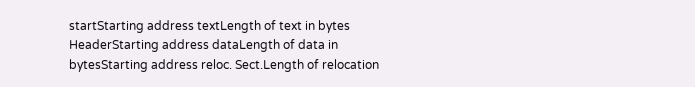startStarting address textLength of text in bytes HeaderStarting address dataLength of data in bytesStarting address reloc. Sect.Length of relocation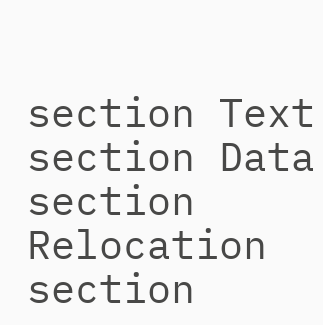section Text section Data section Relocation section